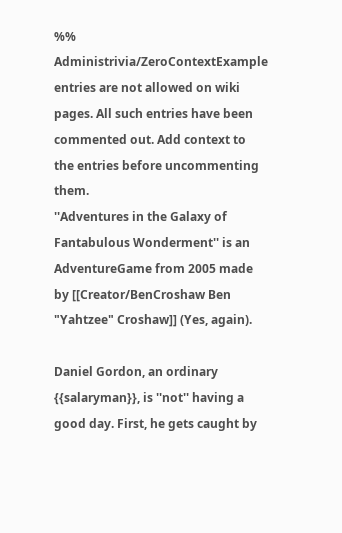%% Administrivia/ZeroContextExample entries are not allowed on wiki pages. All such entries have been commented out. Add context to the entries before uncommenting them.
''Adventures in the Galaxy of Fantabulous Wonderment'' is an AdventureGame from 2005 made by [[Creator/BenCroshaw Ben "Yahtzee" Croshaw]] (Yes, again).

Daniel Gordon, an ordinary {{salaryman}}, is ''not'' having a good day. First, he gets caught by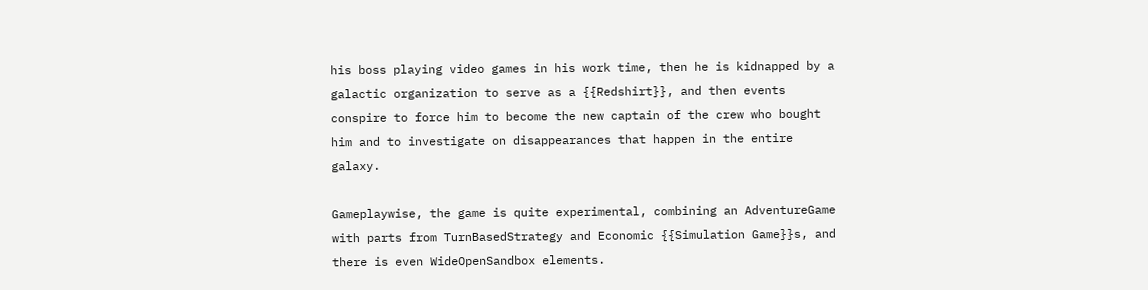his boss playing video games in his work time, then he is kidnapped by a galactic organization to serve as a {{Redshirt}}, and then events conspire to force him to become the new captain of the crew who bought him and to investigate on disappearances that happen in the entire galaxy.

Gameplaywise, the game is quite experimental, combining an AdventureGame with parts from TurnBasedStrategy and Economic {{Simulation Game}}s, and there is even WideOpenSandbox elements.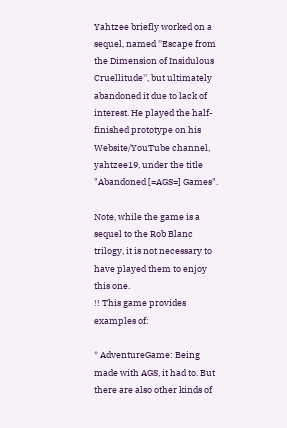Yahtzee briefly worked on a sequel, named ''Escape from the Dimension of Insidulous Cruellitude'', but ultimately abandoned it due to lack of interest. He played the half-finished prototype on his Website/YouTube channel, yahtzee19, under the title "Abandoned [=AGS=] Games".

Note, while the game is a sequel to the Rob Blanc trilogy, it is not necessary to have played them to enjoy this one.
!! This game provides examples of:

* AdventureGame: Being made with AGS, it had to. But there are also other kinds of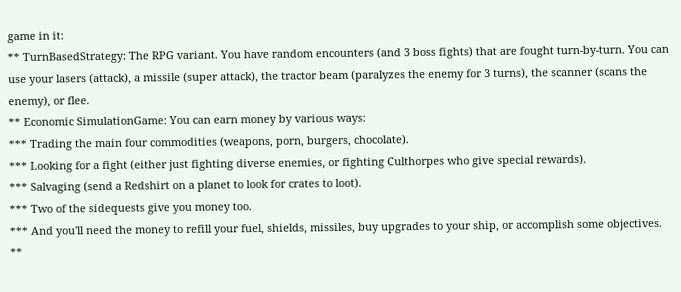game in it:
** TurnBasedStrategy: The RPG variant. You have random encounters (and 3 boss fights) that are fought turn-by-turn. You can use your lasers (attack), a missile (super attack), the tractor beam (paralyzes the enemy for 3 turns), the scanner (scans the enemy), or flee.
** Economic SimulationGame: You can earn money by various ways:
*** Trading the main four commodities (weapons, porn, burgers, chocolate).
*** Looking for a fight (either just fighting diverse enemies, or fighting Culthorpes who give special rewards).
*** Salvaging (send a Redshirt on a planet to look for crates to loot).
*** Two of the sidequests give you money too.
*** And you'll need the money to refill your fuel, shields, missiles, buy upgrades to your ship, or accomplish some objectives.
**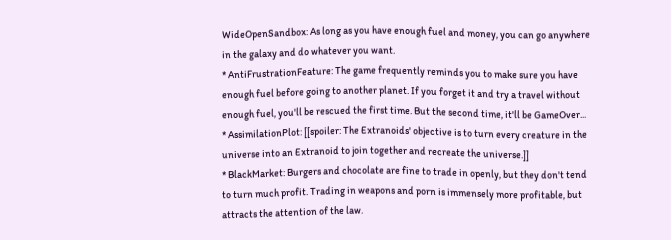WideOpenSandbox: As long as you have enough fuel and money, you can go anywhere in the galaxy and do whatever you want.
* AntiFrustrationFeature: The game frequently reminds you to make sure you have enough fuel before going to another planet. If you forget it and try a travel without enough fuel, you'll be rescued the first time. But the second time, it'll be GameOver...
* AssimilationPlot: [[spoiler: The Extranoids' objective is to turn every creature in the universe into an Extranoid to join together and recreate the universe.]]
* BlackMarket: Burgers and chocolate are fine to trade in openly, but they don't tend to turn much profit. Trading in weapons and porn is immensely more profitable, but attracts the attention of the law.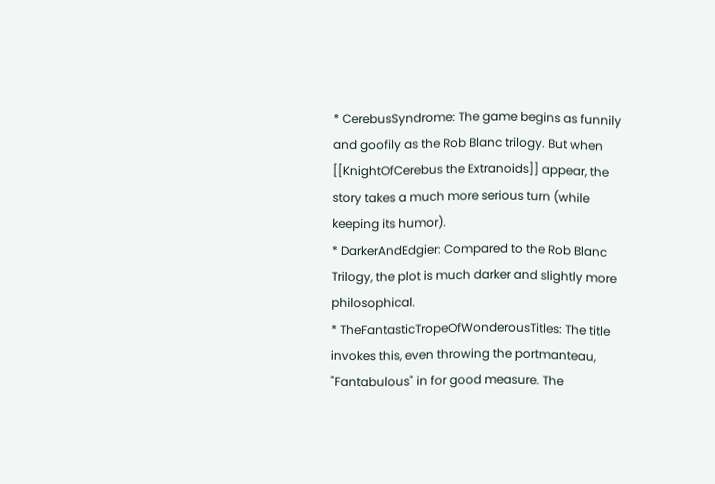* CerebusSyndrome: The game begins as funnily and goofily as the Rob Blanc trilogy. But when [[KnightOfCerebus the Extranoids]] appear, the story takes a much more serious turn (while keeping its humor).
* DarkerAndEdgier: Compared to the Rob Blanc Trilogy, the plot is much darker and slightly more philosophical.
* TheFantasticTropeOfWonderousTitles: The title invokes this, even throwing the portmanteau, "Fantabulous" in for good measure. The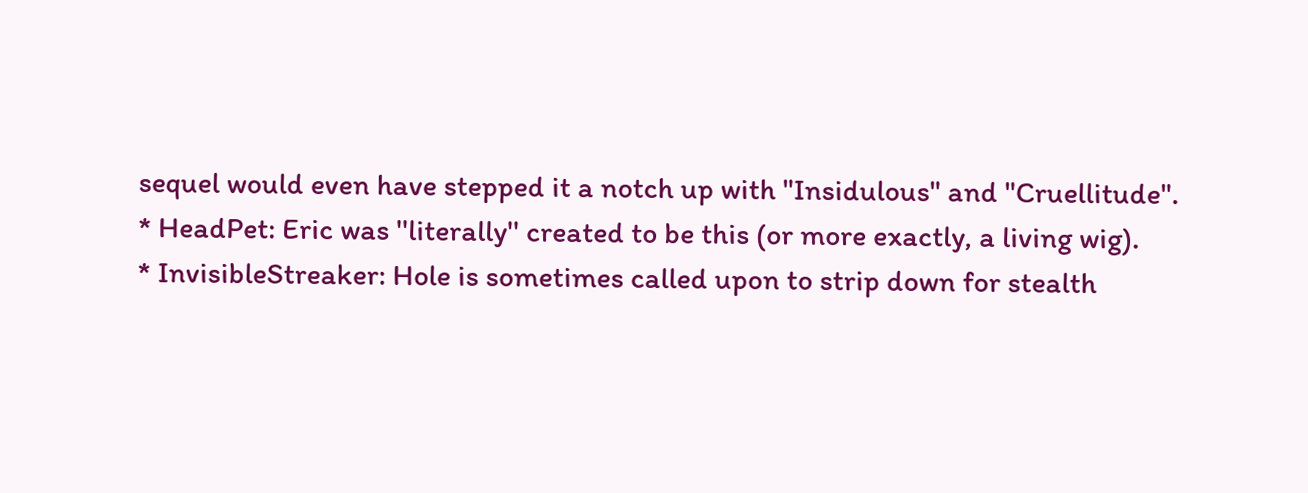sequel would even have stepped it a notch up with "Insidulous" and "Cruellitude".
* HeadPet: Eric was ''literally'' created to be this (or more exactly, a living wig).
* InvisibleStreaker: Hole is sometimes called upon to strip down for stealth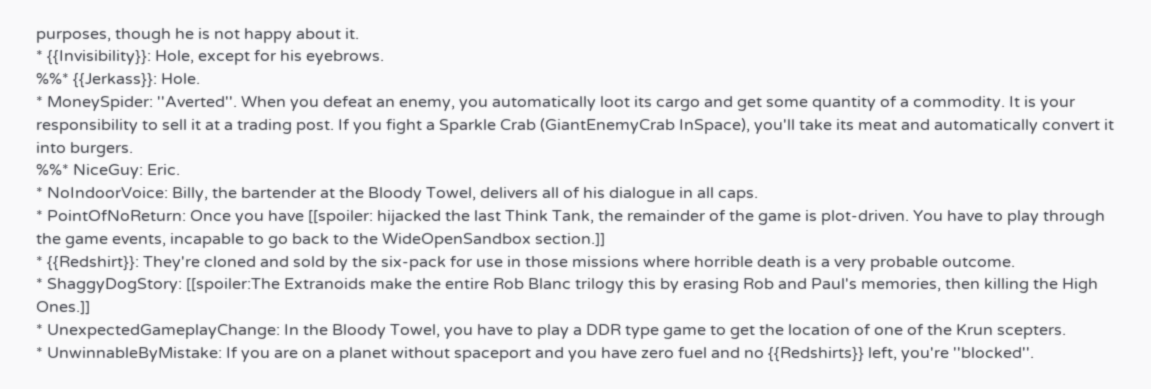purposes, though he is not happy about it.
* {{Invisibility}}: Hole, except for his eyebrows.
%%* {{Jerkass}}: Hole.
* MoneySpider: ''Averted''. When you defeat an enemy, you automatically loot its cargo and get some quantity of a commodity. It is your responsibility to sell it at a trading post. If you fight a Sparkle Crab (GiantEnemyCrab InSpace), you'll take its meat and automatically convert it into burgers.
%%* NiceGuy: Eric.
* NoIndoorVoice: Billy, the bartender at the Bloody Towel, delivers all of his dialogue in all caps.
* PointOfNoReturn: Once you have [[spoiler: hijacked the last Think Tank, the remainder of the game is plot-driven. You have to play through the game events, incapable to go back to the WideOpenSandbox section.]]
* {{Redshirt}}: They're cloned and sold by the six-pack for use in those missions where horrible death is a very probable outcome.
* ShaggyDogStory: [[spoiler:The Extranoids make the entire Rob Blanc trilogy this by erasing Rob and Paul's memories, then killing the High Ones.]]
* UnexpectedGameplayChange: In the Bloody Towel, you have to play a DDR type game to get the location of one of the Krun scepters.
* UnwinnableByMistake: If you are on a planet without spaceport and you have zero fuel and no {{Redshirts}} left, you're ''blocked''.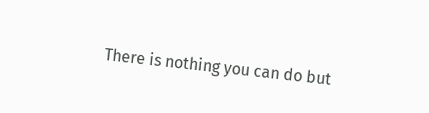There is nothing you can do but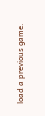load a previous game.